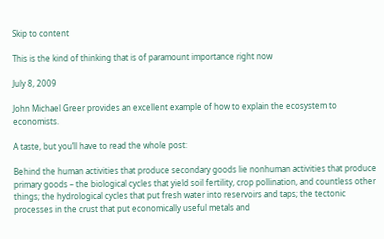Skip to content

This is the kind of thinking that is of paramount importance right now

July 8, 2009

John Michael Greer provides an excellent example of how to explain the ecosystem to economists.

A taste, but you’ll have to read the whole post:

Behind the human activities that produce secondary goods lie nonhuman activities that produce primary goods – the biological cycles that yield soil fertility, crop pollination, and countless other things; the hydrological cycles that put fresh water into reservoirs and taps; the tectonic processes in the crust that put economically useful metals and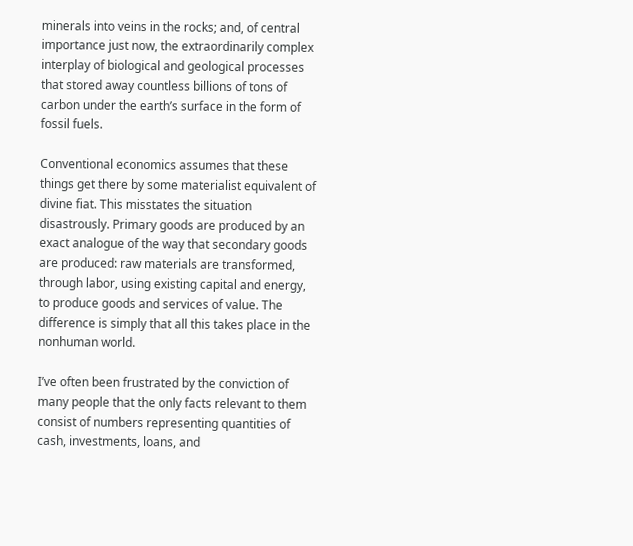minerals into veins in the rocks; and, of central importance just now, the extraordinarily complex interplay of biological and geological processes that stored away countless billions of tons of carbon under the earth’s surface in the form of fossil fuels.

Conventional economics assumes that these things get there by some materialist equivalent of divine fiat. This misstates the situation disastrously. Primary goods are produced by an exact analogue of the way that secondary goods are produced: raw materials are transformed, through labor, using existing capital and energy, to produce goods and services of value. The difference is simply that all this takes place in the nonhuman world.

I’ve often been frustrated by the conviction of many people that the only facts relevant to them consist of numbers representing quantities of cash, investments, loans, and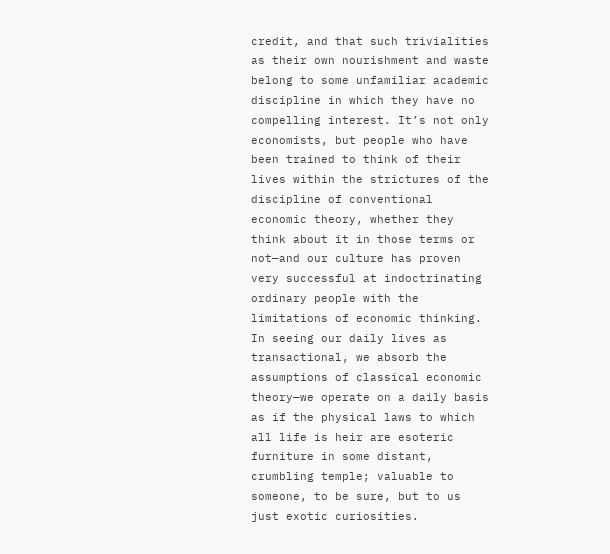credit, and that such trivialities as their own nourishment and waste belong to some unfamiliar academic discipline in which they have no compelling interest. It’s not only economists, but people who have been trained to think of their lives within the strictures of the discipline of conventional economic theory, whether they think about it in those terms or not—and our culture has proven very successful at indoctrinating ordinary people with the limitations of economic thinking. In seeing our daily lives as transactional, we absorb the assumptions of classical economic theory—we operate on a daily basis as if the physical laws to which all life is heir are esoteric furniture in some distant, crumbling temple; valuable to someone, to be sure, but to us just exotic curiosities.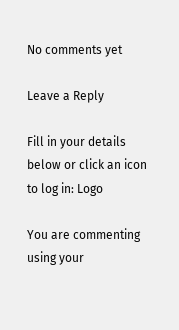No comments yet

Leave a Reply

Fill in your details below or click an icon to log in: Logo

You are commenting using your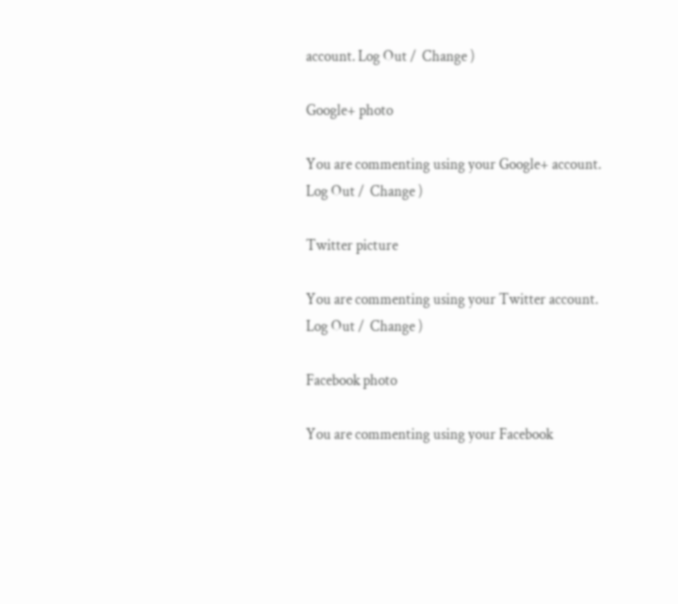account. Log Out /  Change )

Google+ photo

You are commenting using your Google+ account. Log Out /  Change )

Twitter picture

You are commenting using your Twitter account. Log Out /  Change )

Facebook photo

You are commenting using your Facebook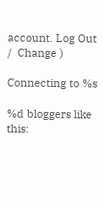account. Log Out /  Change )

Connecting to %s

%d bloggers like this: